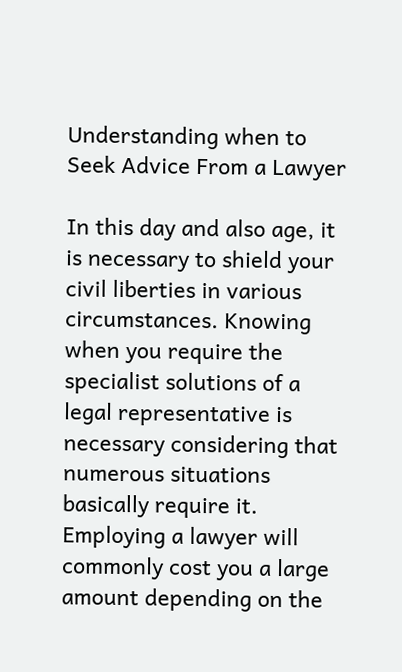Understanding when to Seek Advice From a Lawyer

In this day and also age, it is necessary to shield your civil liberties in various circumstances. Knowing when you require the specialist solutions of a legal representative is necessary considering that numerous situations basically require it. Employing a lawyer will commonly cost you a large amount depending on the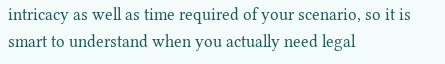intricacy as well as time required of your scenario, so it is smart to understand when you actually need legal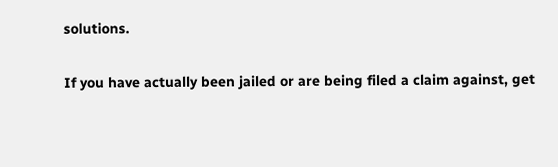solutions.

If you have actually been jailed or are being filed a claim against, get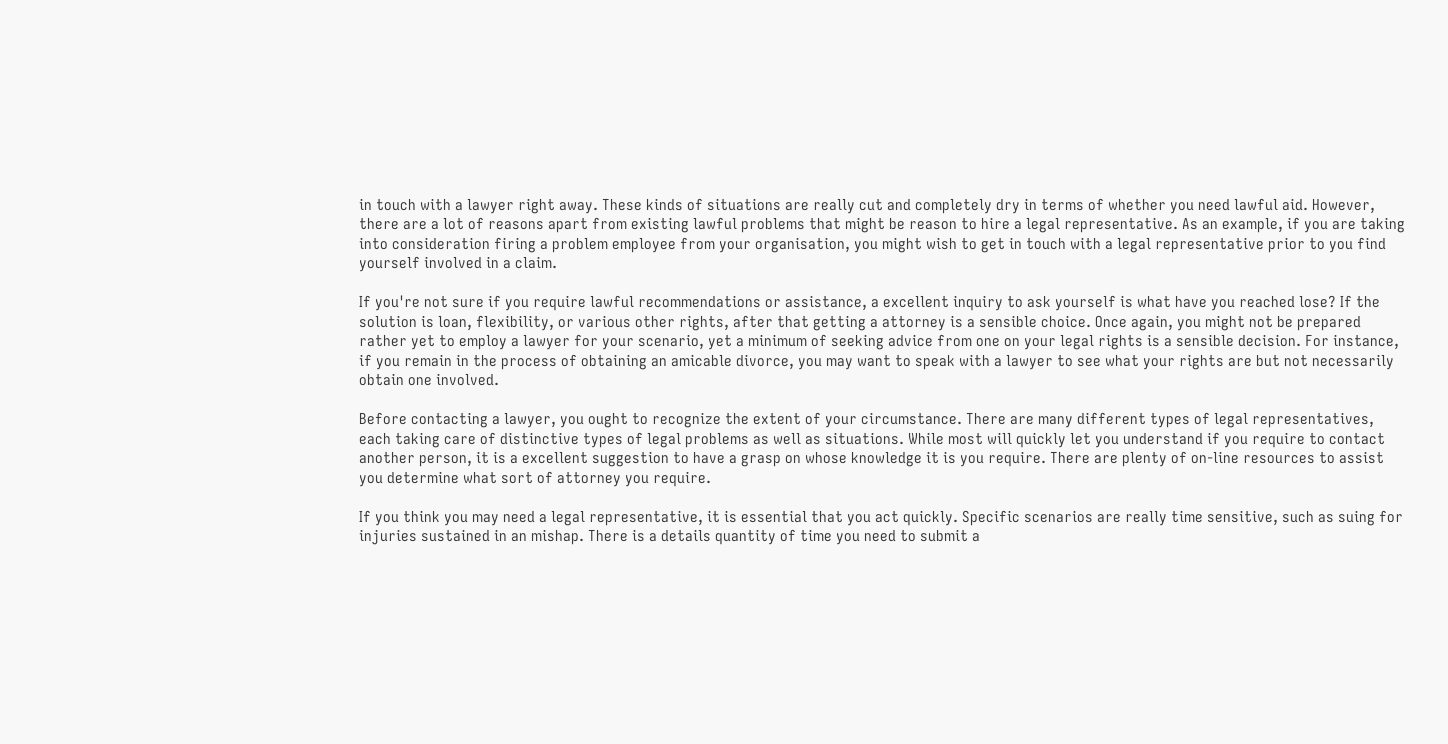in touch with a lawyer right away. These kinds of situations are really cut and completely dry in terms of whether you need lawful aid. However, there are a lot of reasons apart from existing lawful problems that might be reason to hire a legal representative. As an example, if you are taking into consideration firing a problem employee from your organisation, you might wish to get in touch with a legal representative prior to you find yourself involved in a claim.

If you're not sure if you require lawful recommendations or assistance, a excellent inquiry to ask yourself is what have you reached lose? If the solution is loan, flexibility, or various other rights, after that getting a attorney is a sensible choice. Once again, you might not be prepared rather yet to employ a lawyer for your scenario, yet a minimum of seeking advice from one on your legal rights is a sensible decision. For instance, if you remain in the process of obtaining an amicable divorce, you may want to speak with a lawyer to see what your rights are but not necessarily obtain one involved.

Before contacting a lawyer, you ought to recognize the extent of your circumstance. There are many different types of legal representatives, each taking care of distinctive types of legal problems as well as situations. While most will quickly let you understand if you require to contact another person, it is a excellent suggestion to have a grasp on whose knowledge it is you require. There are plenty of on-line resources to assist you determine what sort of attorney you require.

If you think you may need a legal representative, it is essential that you act quickly. Specific scenarios are really time sensitive, such as suing for injuries sustained in an mishap. There is a details quantity of time you need to submit a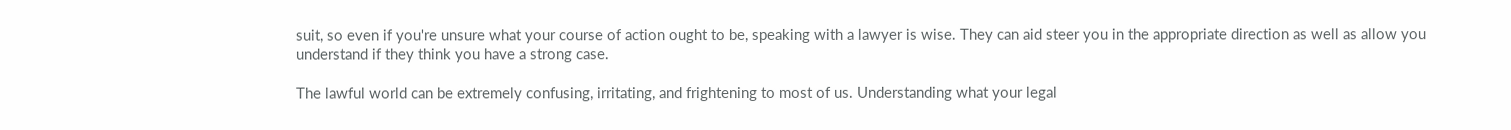suit, so even if you're unsure what your course of action ought to be, speaking with a lawyer is wise. They can aid steer you in the appropriate direction as well as allow you understand if they think you have a strong case.

The lawful world can be extremely confusing, irritating, and frightening to most of us. Understanding what your legal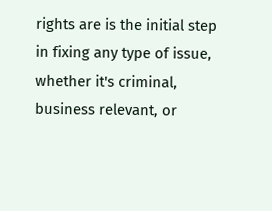rights are is the initial step in fixing any type of issue, whether it's criminal, business relevant, or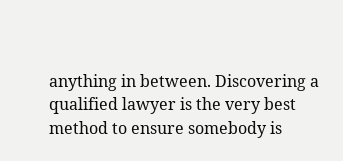anything in between. Discovering a qualified lawyer is the very best method to ensure somebody is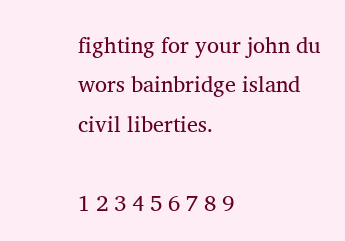fighting for your john du wors bainbridge island civil liberties.

1 2 3 4 5 6 7 8 9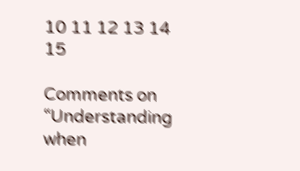10 11 12 13 14 15

Comments on “Understanding when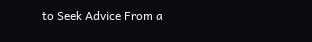to Seek Advice From a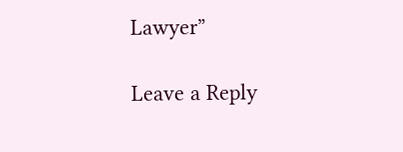Lawyer”

Leave a Reply